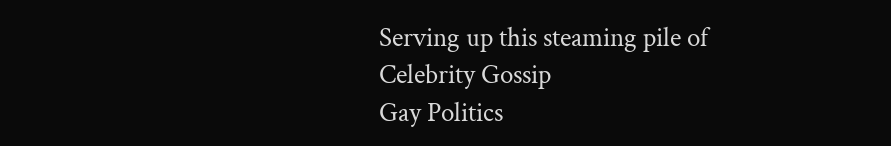Serving up this steaming pile of
Celebrity Gossip
Gay Politics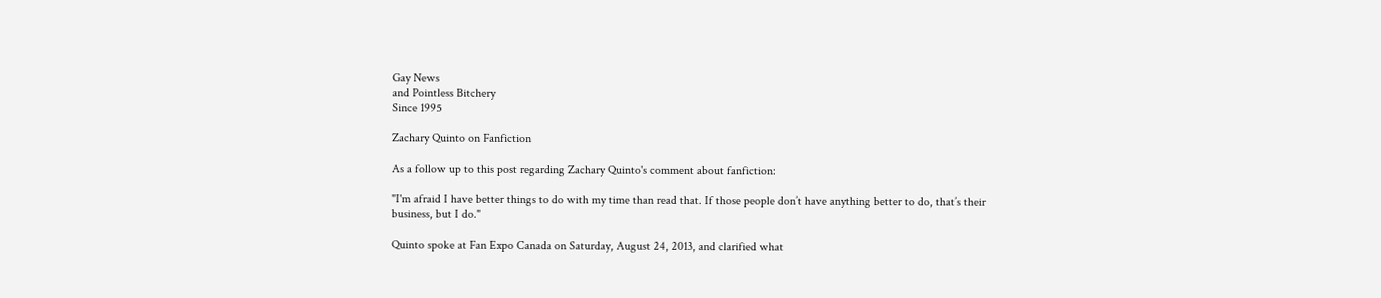Gay News
and Pointless Bitchery
Since 1995

Zachary Quinto on Fanfiction

As a follow up to this post regarding Zachary Quinto's comment about fanfiction:

"I'm afraid I have better things to do with my time than read that. If those people don’t have anything better to do, that’s their business, but I do."

Quinto spoke at Fan Expo Canada on Saturday, August 24, 2013, and clarified what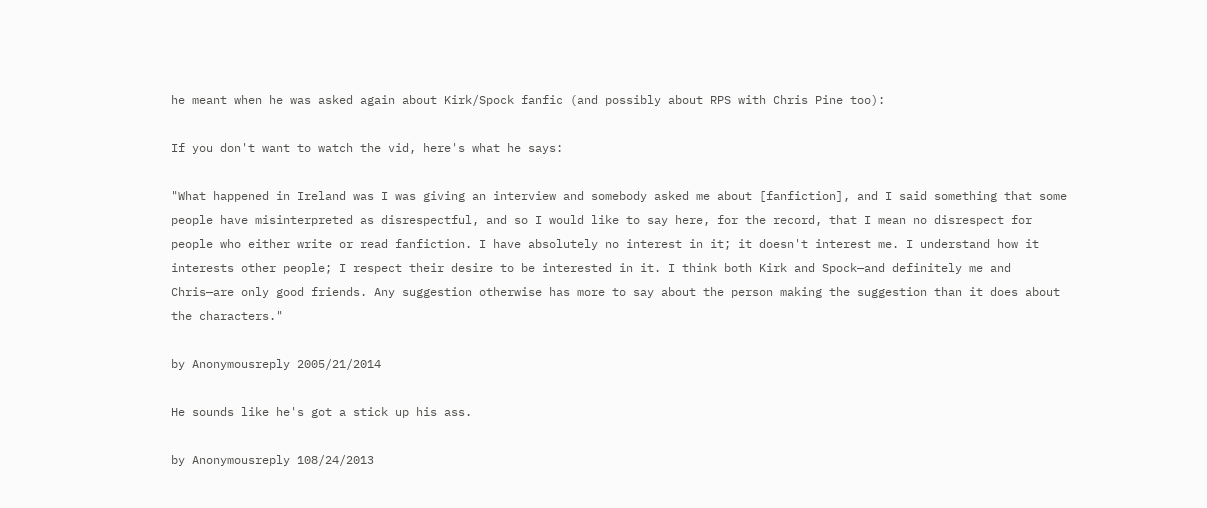he meant when he was asked again about Kirk/Spock fanfic (and possibly about RPS with Chris Pine too):

If you don't want to watch the vid, here's what he says:

"What happened in Ireland was I was giving an interview and somebody asked me about [fanfiction], and I said something that some people have misinterpreted as disrespectful, and so I would like to say here, for the record, that I mean no disrespect for people who either write or read fanfiction. I have absolutely no interest in it; it doesn't interest me. I understand how it interests other people; I respect their desire to be interested in it. I think both Kirk and Spock—and definitely me and Chris—are only good friends. Any suggestion otherwise has more to say about the person making the suggestion than it does about the characters."

by Anonymousreply 2005/21/2014

He sounds like he's got a stick up his ass.

by Anonymousreply 108/24/2013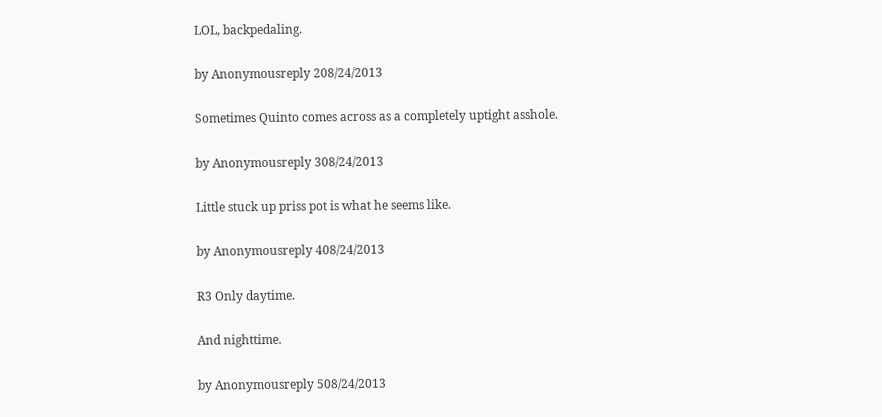LOL, backpedaling.

by Anonymousreply 208/24/2013

Sometimes Quinto comes across as a completely uptight asshole.

by Anonymousreply 308/24/2013

Little stuck up priss pot is what he seems like.

by Anonymousreply 408/24/2013

R3 Only daytime.

And nighttime.

by Anonymousreply 508/24/2013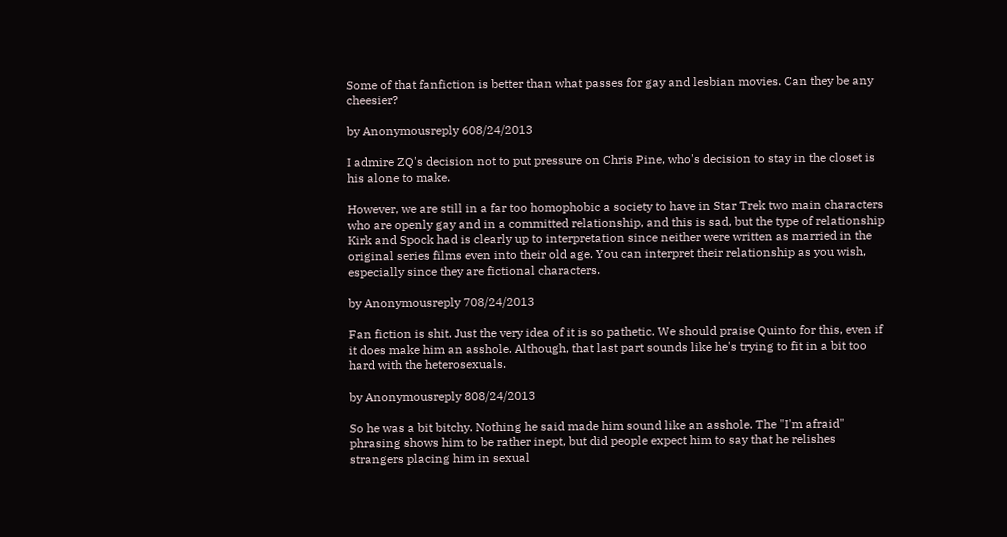Some of that fanfiction is better than what passes for gay and lesbian movies. Can they be any cheesier?

by Anonymousreply 608/24/2013

I admire ZQ's decision not to put pressure on Chris Pine, who's decision to stay in the closet is his alone to make.

However, we are still in a far too homophobic a society to have in Star Trek two main characters who are openly gay and in a committed relationship, and this is sad, but the type of relationship Kirk and Spock had is clearly up to interpretation since neither were written as married in the original series films even into their old age. You can interpret their relationship as you wish, especially since they are fictional characters.

by Anonymousreply 708/24/2013

Fan fiction is shit. Just the very idea of it is so pathetic. We should praise Quinto for this, even if it does make him an asshole. Although, that last part sounds like he's trying to fit in a bit too hard with the heterosexuals.

by Anonymousreply 808/24/2013

So he was a bit bitchy. Nothing he said made him sound like an asshole. The "I'm afraid" phrasing shows him to be rather inept, but did people expect him to say that he relishes strangers placing him in sexual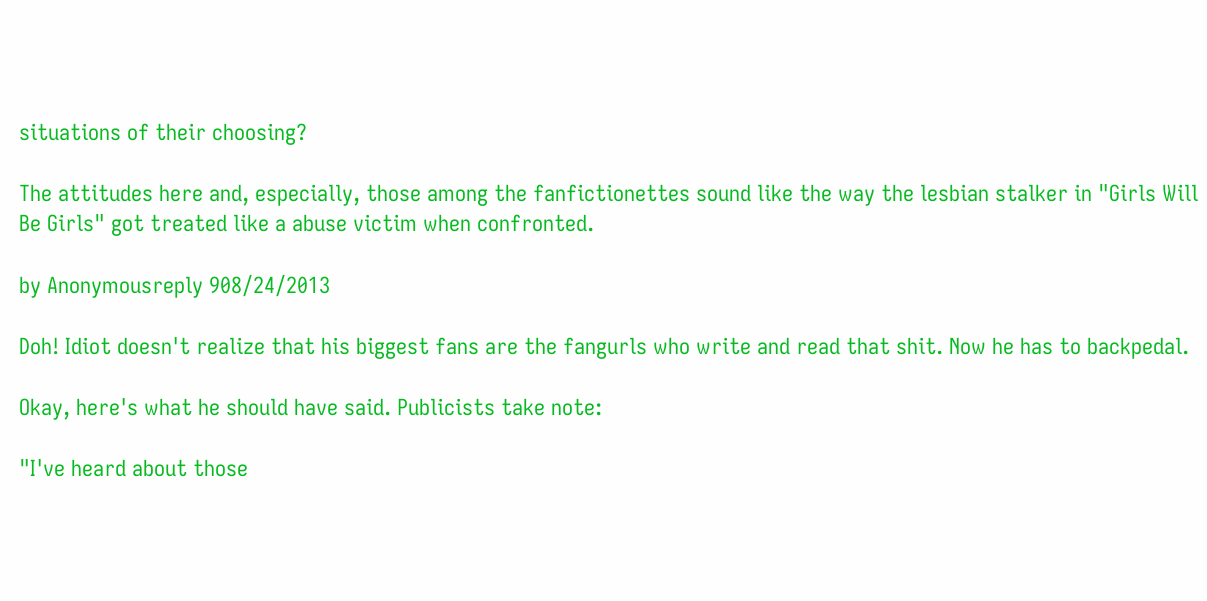situations of their choosing?

The attitudes here and, especially, those among the fanfictionettes sound like the way the lesbian stalker in "Girls Will Be Girls" got treated like a abuse victim when confronted.

by Anonymousreply 908/24/2013

Doh! Idiot doesn't realize that his biggest fans are the fangurls who write and read that shit. Now he has to backpedal.

Okay, here's what he should have said. Publicists take note:

"I've heard about those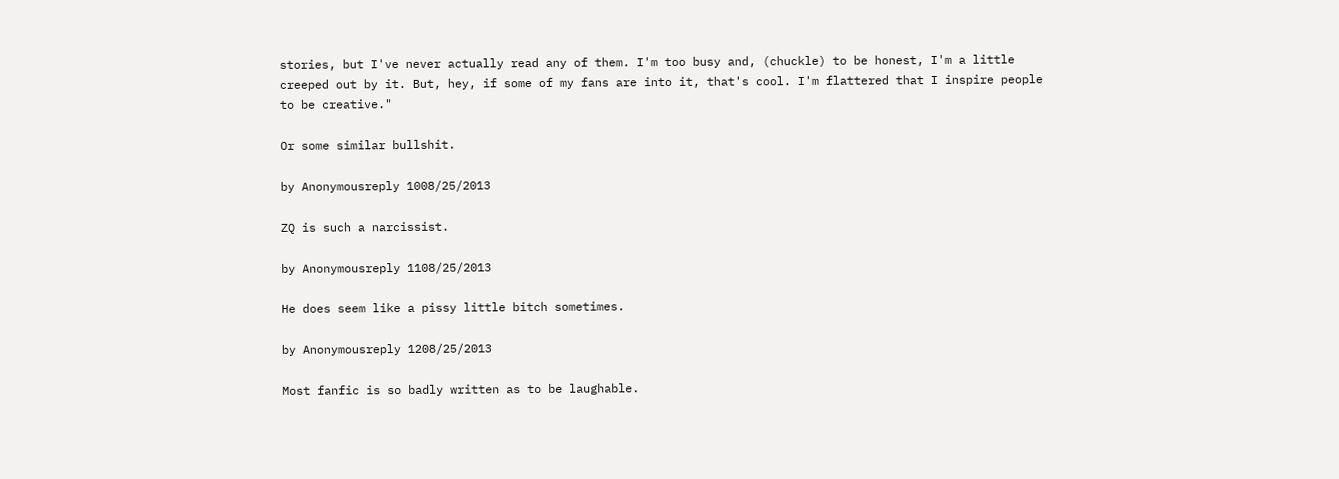stories, but I've never actually read any of them. I'm too busy and, (chuckle) to be honest, I'm a little creeped out by it. But, hey, if some of my fans are into it, that's cool. I'm flattered that I inspire people to be creative."

Or some similar bullshit.

by Anonymousreply 1008/25/2013

ZQ is such a narcissist.

by Anonymousreply 1108/25/2013

He does seem like a pissy little bitch sometimes.

by Anonymousreply 1208/25/2013

Most fanfic is so badly written as to be laughable.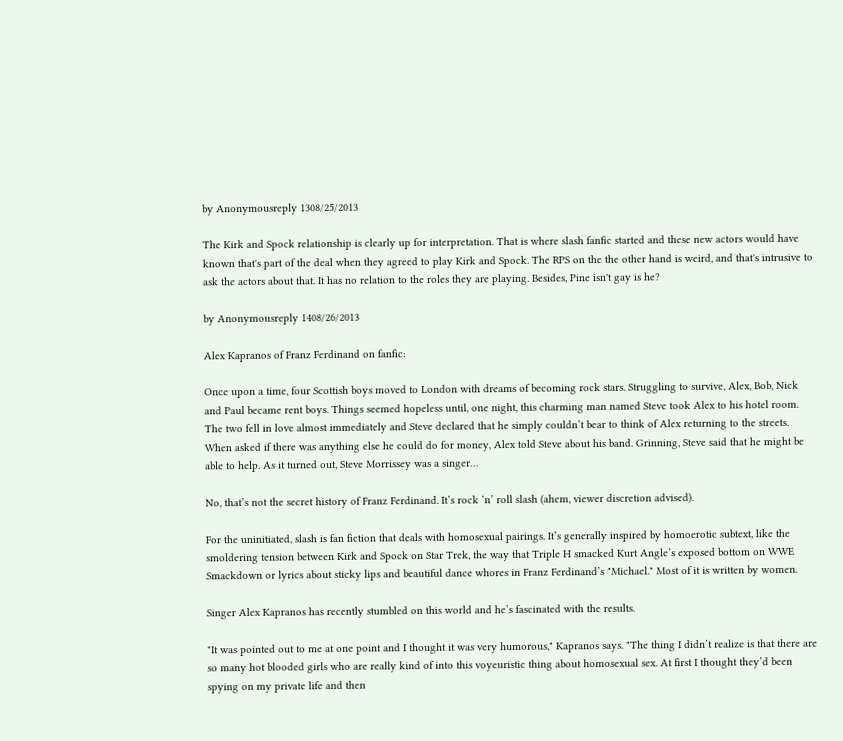by Anonymousreply 1308/25/2013

The Kirk and Spock relationship is clearly up for interpretation. That is where slash fanfic started and these new actors would have known that's part of the deal when they agreed to play Kirk and Spock. The RPS on the the other hand is weird, and that's intrusive to ask the actors about that. It has no relation to the roles they are playing. Besides, Pine isn't gay is he?

by Anonymousreply 1408/26/2013

Alex Kapranos of Franz Ferdinand on fanfic:

Once upon a time, four Scottish boys moved to London with dreams of becoming rock stars. Struggling to survive, Alex, Bob, Nick and Paul became rent boys. Things seemed hopeless until, one night, this charming man named Steve took Alex to his hotel room. The two fell in love almost immediately and Steve declared that he simply couldn’t bear to think of Alex returning to the streets. When asked if there was anything else he could do for money, Alex told Steve about his band. Grinning, Steve said that he might be able to help. As it turned out, Steve Morrissey was a singer…

No, that’s not the secret history of Franz Ferdinand. It’s rock ‘n’ roll slash (ahem, viewer discretion advised).

For the uninitiated, slash is fan fiction that deals with homosexual pairings. It’s generally inspired by homoerotic subtext, like the smoldering tension between Kirk and Spock on Star Trek, the way that Triple H smacked Kurt Angle’s exposed bottom on WWE Smackdown or lyrics about sticky lips and beautiful dance whores in Franz Ferdinand’s "Michael." Most of it is written by women.

Singer Alex Kapranos has recently stumbled on this world and he’s fascinated with the results.

"It was pointed out to me at one point and I thought it was very humorous," Kapranos says. "The thing I didn’t realize is that there are so many hot blooded girls who are really kind of into this voyeuristic thing about homosexual sex. At first I thought they’d been spying on my private life and then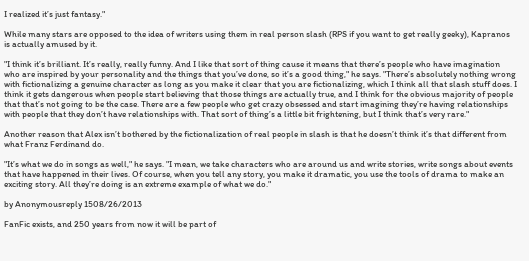I realized it’s just fantasy."

While many stars are opposed to the idea of writers using them in real person slash (RPS if you want to get really geeky), Kapranos is actually amused by it.

"I think it’s brilliant. It’s really, really funny. And I like that sort of thing cause it means that there’s people who have imagination who are inspired by your personality and the things that you’ve done, so it’s a good thing," he says. "There’s absolutely nothing wrong with fictionalizing a genuine character as long as you make it clear that you are fictionalizing, which I think all that slash stuff does. I think it gets dangerous when people start believing that those things are actually true, and I think for the obvious majority of people that that’s not going to be the case. There are a few people who get crazy obsessed and start imagining they’re having relationships with people that they don’t have relationships with. That sort of thing’s a little bit frightening, but I think that’s very rare."

Another reason that Alex isn’t bothered by the fictionalization of real people in slash is that he doesn’t think it’s that different from what Franz Ferdinand do.

"It’s what we do in songs as well," he says. "I mean, we take characters who are around us and write stories, write songs about events that have happened in their lives. Of course, when you tell any story, you make it dramatic, you use the tools of drama to make an exciting story. All they’re doing is an extreme example of what we do."

by Anonymousreply 1508/26/2013

FanFic exists, and 250 years from now it will be part of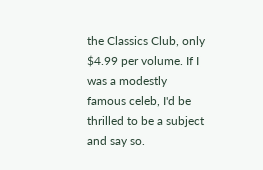the Classics Club, only $4.99 per volume. If I was a modestly famous celeb, I'd be thrilled to be a subject and say so.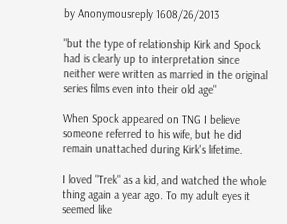by Anonymousreply 1608/26/2013

"but the type of relationship Kirk and Spock had is clearly up to interpretation since neither were written as married in the original series films even into their old age"

When Spock appeared on TNG I believe someone referred to his wife, but he did remain unattached during Kirk's lifetime.

I loved "Trek" as a kid, and watched the whole thing again a year ago. To my adult eyes it seemed like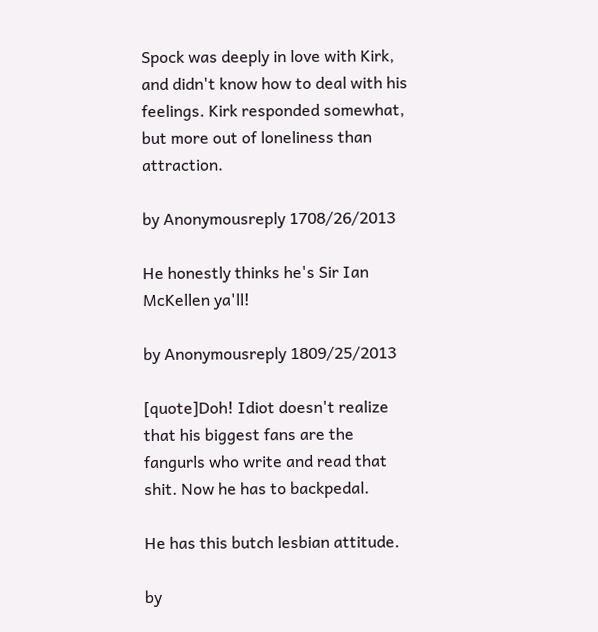Spock was deeply in love with Kirk, and didn't know how to deal with his feelings. Kirk responded somewhat, but more out of loneliness than attraction.

by Anonymousreply 1708/26/2013

He honestly thinks he's Sir Ian McKellen ya'll!

by Anonymousreply 1809/25/2013

[quote]Doh! Idiot doesn't realize that his biggest fans are the fangurls who write and read that shit. Now he has to backpedal.

He has this butch lesbian attitude.

by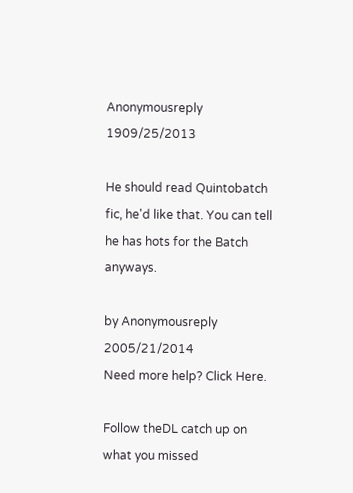Anonymousreply 1909/25/2013

He should read Quintobatch fic, he'd like that. You can tell he has hots for the Batch anyways.

by Anonymousreply 2005/21/2014
Need more help? Click Here.

Follow theDL catch up on what you missed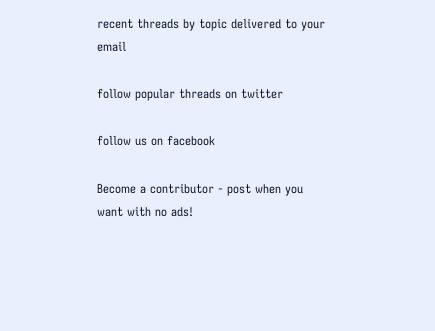recent threads by topic delivered to your email

follow popular threads on twitter

follow us on facebook

Become a contributor - post when you want with no ads!